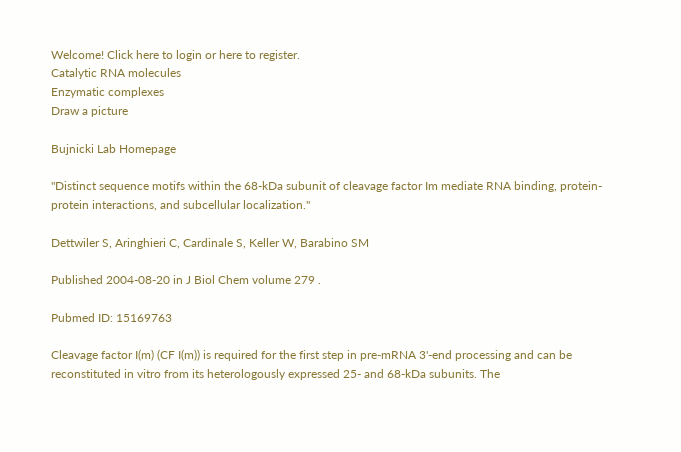Welcome! Click here to login or here to register.
Catalytic RNA molecules
Enzymatic complexes
Draw a picture

Bujnicki Lab Homepage

"Distinct sequence motifs within the 68-kDa subunit of cleavage factor Im mediate RNA binding, protein-protein interactions, and subcellular localization."

Dettwiler S, Aringhieri C, Cardinale S, Keller W, Barabino SM

Published 2004-08-20 in J Biol Chem volume 279 .

Pubmed ID: 15169763

Cleavage factor I(m) (CF I(m)) is required for the first step in pre-mRNA 3'-end processing and can be reconstituted in vitro from its heterologously expressed 25- and 68-kDa subunits. The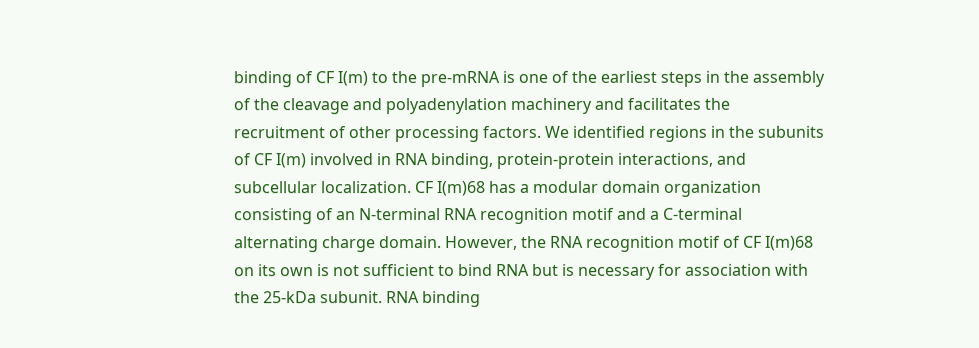binding of CF I(m) to the pre-mRNA is one of the earliest steps in the assembly of the cleavage and polyadenylation machinery and facilitates the recruitment of other processing factors. We identified regions in the subunits of CF I(m) involved in RNA binding, protein-protein interactions, and subcellular localization. CF I(m)68 has a modular domain organization consisting of an N-terminal RNA recognition motif and a C-terminal alternating charge domain. However, the RNA recognition motif of CF I(m)68 on its own is not sufficient to bind RNA but is necessary for association with the 25-kDa subunit. RNA binding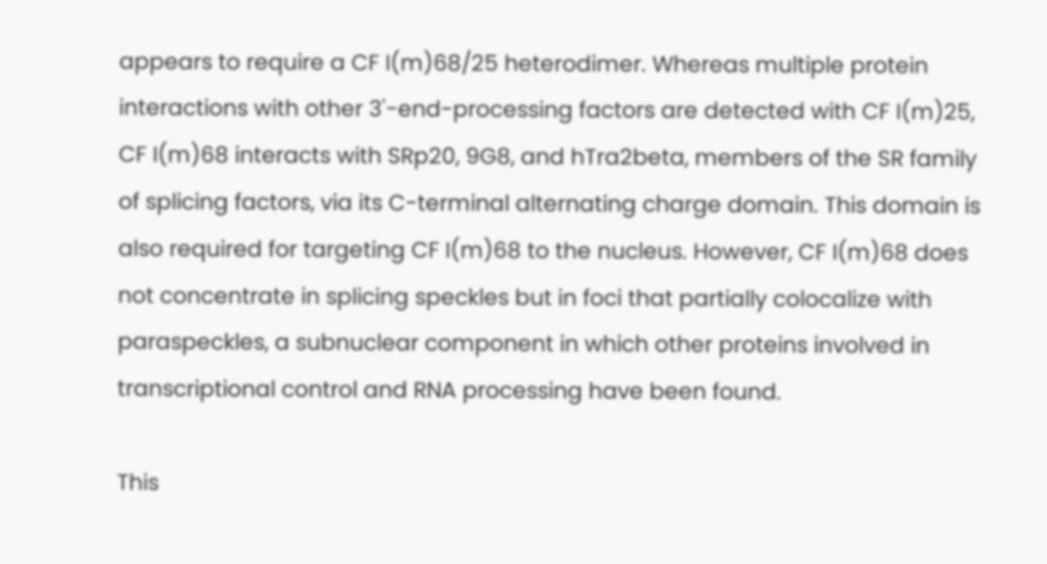appears to require a CF I(m)68/25 heterodimer. Whereas multiple protein interactions with other 3'-end-processing factors are detected with CF I(m)25, CF I(m)68 interacts with SRp20, 9G8, and hTra2beta, members of the SR family of splicing factors, via its C-terminal alternating charge domain. This domain is also required for targeting CF I(m)68 to the nucleus. However, CF I(m)68 does not concentrate in splicing speckles but in foci that partially colocalize with paraspeckles, a subnuclear component in which other proteins involved in transcriptional control and RNA processing have been found.

This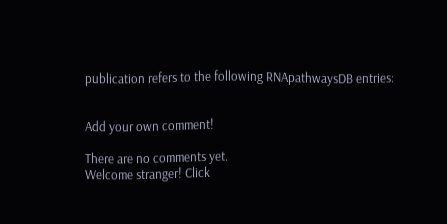publication refers to the following RNApathwaysDB entries:


Add your own comment!

There are no comments yet.
Welcome stranger! Click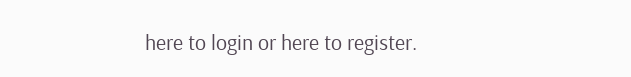here to login or here to register.